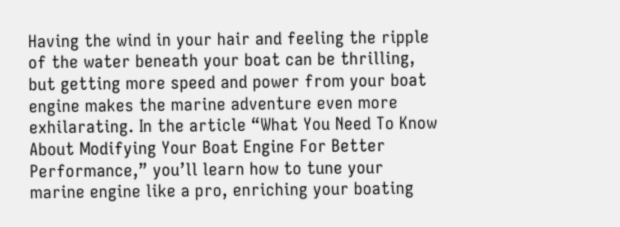Having the wind in your hair and feeling the ripple of the water beneath your boat can be thrilling, but getting more speed and power from your boat engine makes the marine adventure even more exhilarating. In the article “What You Need To Know About Modifying Your Boat Engine For Better Performance,” you’ll learn how to tune your marine engine like a pro, enriching your boating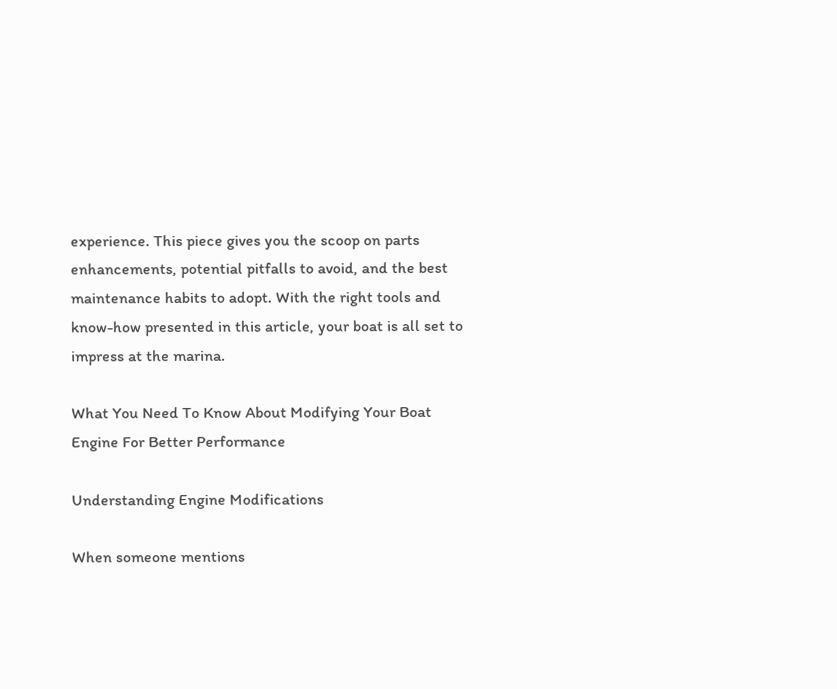experience. This piece gives you the scoop on parts enhancements, potential pitfalls to avoid, and the best maintenance habits to adopt. With the right tools and know-how presented in this article, your boat is all set to impress at the marina.

What You Need To Know About Modifying Your Boat Engine For Better Performance

Understanding Engine Modifications

When someone mentions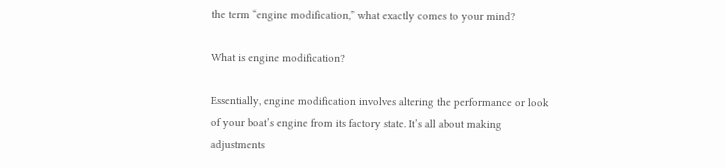the term “engine modification,” what exactly comes to your mind?

What is engine modification?

Essentially, engine modification involves altering the performance or look of your boat’s engine from its factory state. It’s all about making adjustments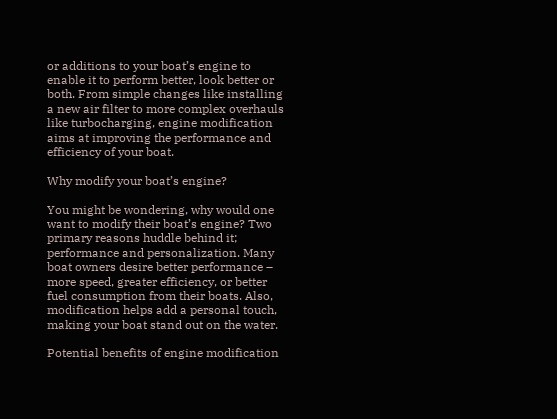or additions to your boat’s engine to enable it to perform better, look better or both. From simple changes like installing a new air filter to more complex overhauls like turbocharging, engine modification aims at improving the performance and efficiency of your boat.

Why modify your boat’s engine?

You might be wondering, why would one want to modify their boat’s engine? Two primary reasons huddle behind it; performance and personalization. Many boat owners desire better performance – more speed, greater efficiency, or better fuel consumption from their boats. Also, modification helps add a personal touch, making your boat stand out on the water.

Potential benefits of engine modification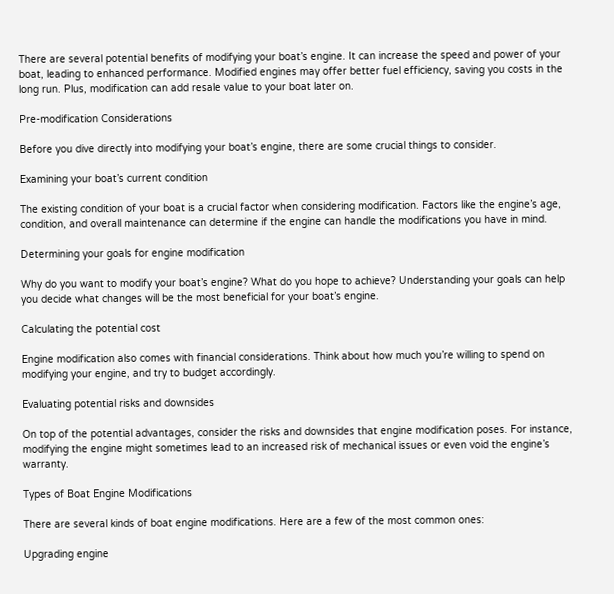There are several potential benefits of modifying your boat’s engine. It can increase the speed and power of your boat, leading to enhanced performance. Modified engines may offer better fuel efficiency, saving you costs in the long run. Plus, modification can add resale value to your boat later on.

Pre-modification Considerations

Before you dive directly into modifying your boat’s engine, there are some crucial things to consider.

Examining your boat’s current condition

The existing condition of your boat is a crucial factor when considering modification. Factors like the engine’s age, condition, and overall maintenance can determine if the engine can handle the modifications you have in mind.

Determining your goals for engine modification

Why do you want to modify your boat’s engine? What do you hope to achieve? Understanding your goals can help you decide what changes will be the most beneficial for your boat’s engine.

Calculating the potential cost

Engine modification also comes with financial considerations. Think about how much you’re willing to spend on modifying your engine, and try to budget accordingly.

Evaluating potential risks and downsides

On top of the potential advantages, consider the risks and downsides that engine modification poses. For instance, modifying the engine might sometimes lead to an increased risk of mechanical issues or even void the engine’s warranty.

Types of Boat Engine Modifications

There are several kinds of boat engine modifications. Here are a few of the most common ones:

Upgrading engine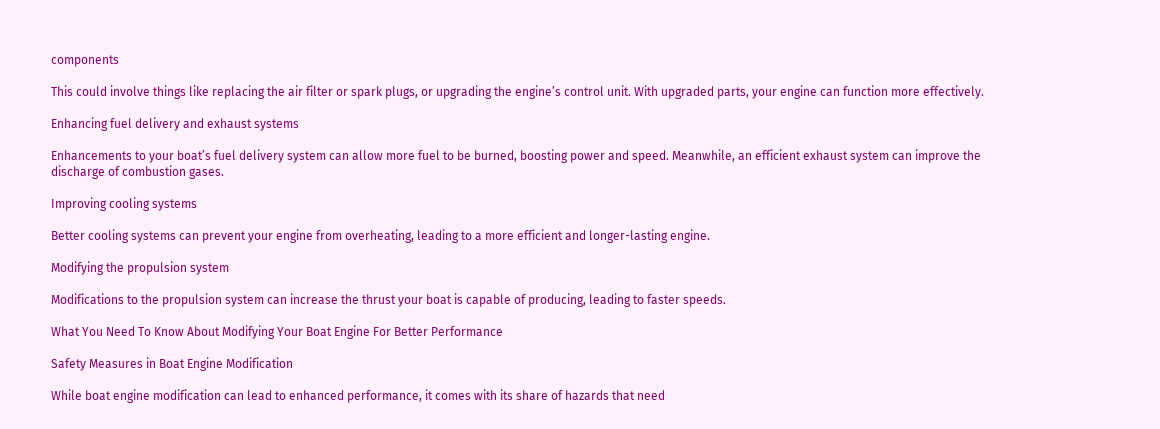components

This could involve things like replacing the air filter or spark plugs, or upgrading the engine’s control unit. With upgraded parts, your engine can function more effectively.

Enhancing fuel delivery and exhaust systems

Enhancements to your boat’s fuel delivery system can allow more fuel to be burned, boosting power and speed. Meanwhile, an efficient exhaust system can improve the discharge of combustion gases.

Improving cooling systems

Better cooling systems can prevent your engine from overheating, leading to a more efficient and longer-lasting engine.

Modifying the propulsion system

Modifications to the propulsion system can increase the thrust your boat is capable of producing, leading to faster speeds.

What You Need To Know About Modifying Your Boat Engine For Better Performance

Safety Measures in Boat Engine Modification

While boat engine modification can lead to enhanced performance, it comes with its share of hazards that need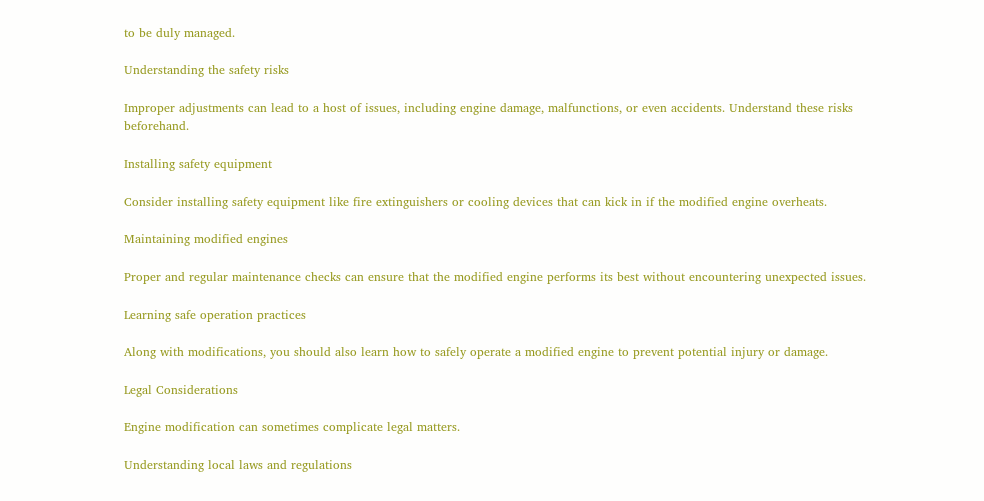to be duly managed.

Understanding the safety risks

Improper adjustments can lead to a host of issues, including engine damage, malfunctions, or even accidents. Understand these risks beforehand.

Installing safety equipment

Consider installing safety equipment like fire extinguishers or cooling devices that can kick in if the modified engine overheats.

Maintaining modified engines

Proper and regular maintenance checks can ensure that the modified engine performs its best without encountering unexpected issues.

Learning safe operation practices

Along with modifications, you should also learn how to safely operate a modified engine to prevent potential injury or damage.

Legal Considerations

Engine modification can sometimes complicate legal matters.

Understanding local laws and regulations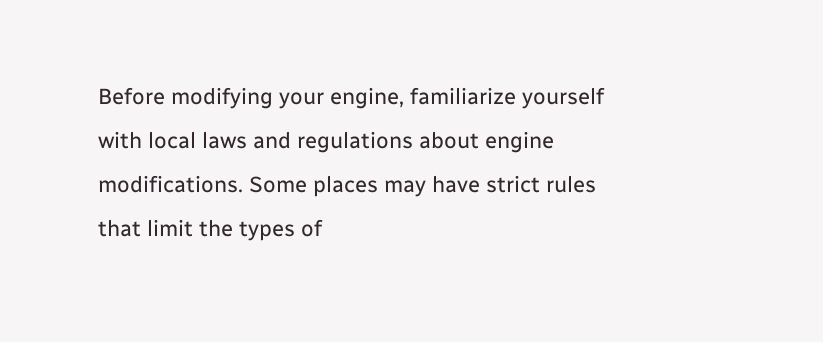Before modifying your engine, familiarize yourself with local laws and regulations about engine modifications. Some places may have strict rules that limit the types of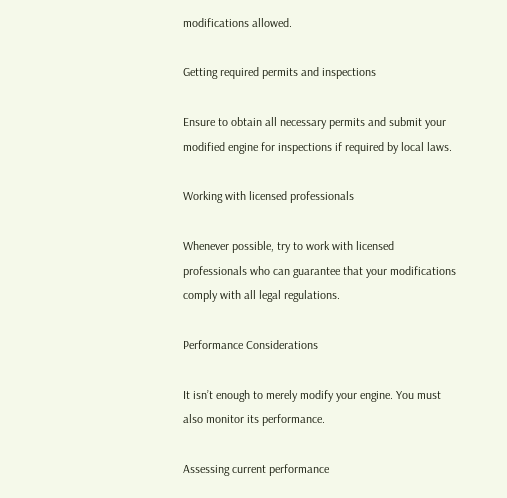modifications allowed.

Getting required permits and inspections

Ensure to obtain all necessary permits and submit your modified engine for inspections if required by local laws.

Working with licensed professionals

Whenever possible, try to work with licensed professionals who can guarantee that your modifications comply with all legal regulations.

Performance Considerations

It isn’t enough to merely modify your engine. You must also monitor its performance.

Assessing current performance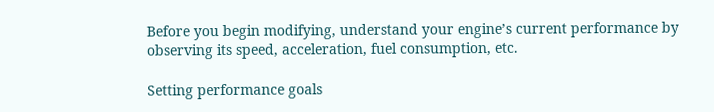Before you begin modifying, understand your engine’s current performance by observing its speed, acceleration, fuel consumption, etc.

Setting performance goals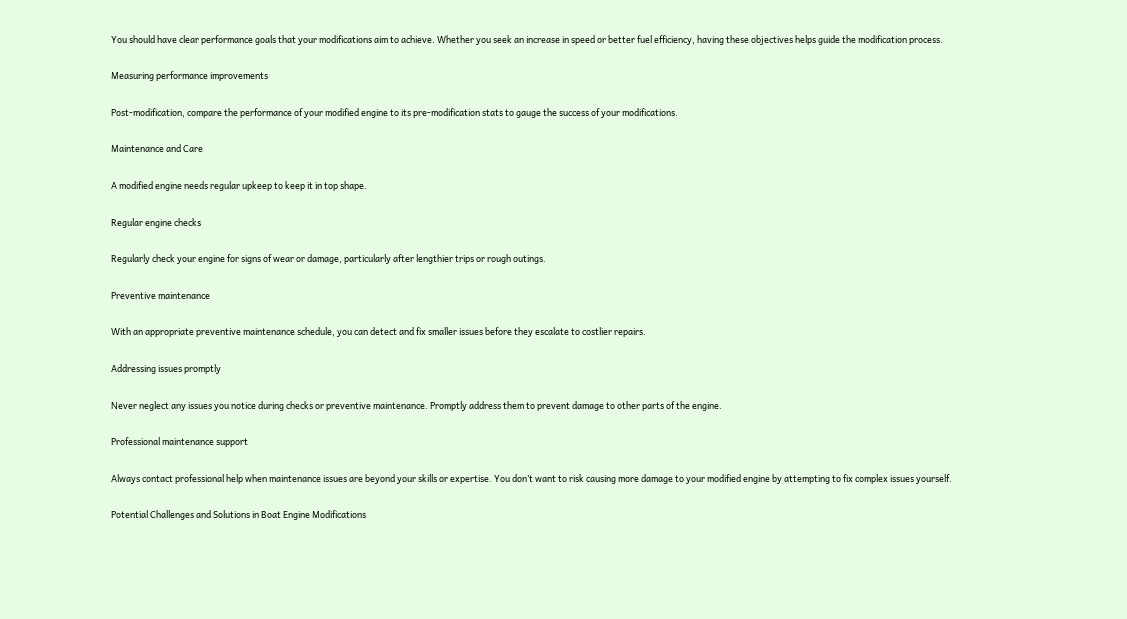You should have clear performance goals that your modifications aim to achieve. Whether you seek an increase in speed or better fuel efficiency, having these objectives helps guide the modification process.

Measuring performance improvements

Post-modification, compare the performance of your modified engine to its pre-modification stats to gauge the success of your modifications.

Maintenance and Care

A modified engine needs regular upkeep to keep it in top shape.

Regular engine checks

Regularly check your engine for signs of wear or damage, particularly after lengthier trips or rough outings.

Preventive maintenance

With an appropriate preventive maintenance schedule, you can detect and fix smaller issues before they escalate to costlier repairs.

Addressing issues promptly

Never neglect any issues you notice during checks or preventive maintenance. Promptly address them to prevent damage to other parts of the engine.

Professional maintenance support

Always contact professional help when maintenance issues are beyond your skills or expertise. You don’t want to risk causing more damage to your modified engine by attempting to fix complex issues yourself.

Potential Challenges and Solutions in Boat Engine Modifications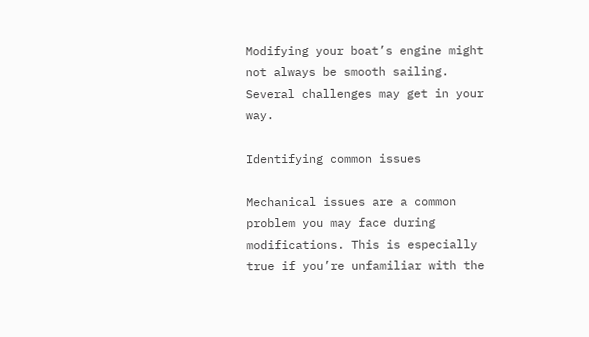Modifying your boat’s engine might not always be smooth sailing. Several challenges may get in your way.

Identifying common issues

Mechanical issues are a common problem you may face during modifications. This is especially true if you’re unfamiliar with the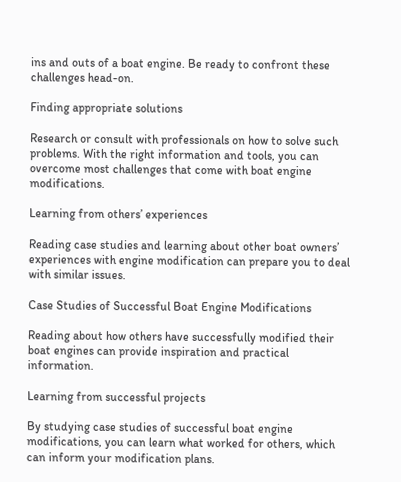ins and outs of a boat engine. Be ready to confront these challenges head-on.

Finding appropriate solutions

Research or consult with professionals on how to solve such problems. With the right information and tools, you can overcome most challenges that come with boat engine modifications.

Learning from others’ experiences

Reading case studies and learning about other boat owners’ experiences with engine modification can prepare you to deal with similar issues.

Case Studies of Successful Boat Engine Modifications

Reading about how others have successfully modified their boat engines can provide inspiration and practical information.

Learning from successful projects

By studying case studies of successful boat engine modifications, you can learn what worked for others, which can inform your modification plans.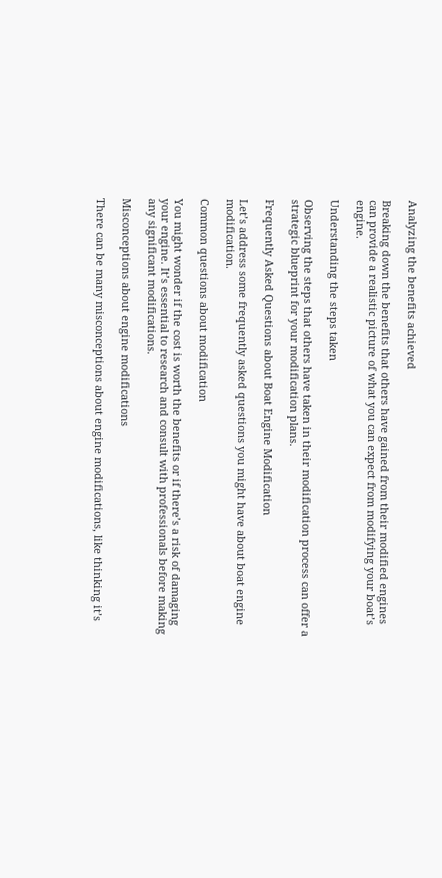Analyzing the benefits achieved

Breaking down the benefits that others have gained from their modified engines can provide a realistic picture of what you can expect from modifying your boat’s engine.

Understanding the steps taken

Observing the steps that others have taken in their modification process can offer a strategic blueprint for your modification plans.

Frequently Asked Questions about Boat Engine Modification

Let’s address some frequently asked questions you might have about boat engine modification.

Common questions about modification

You might wonder if the cost is worth the benefits or if there’s a risk of damaging your engine. It’s essential to research and consult with professionals before making any significant modifications.

Misconceptions about engine modifications

There can be many misconceptions about engine modifications, like thinking it’s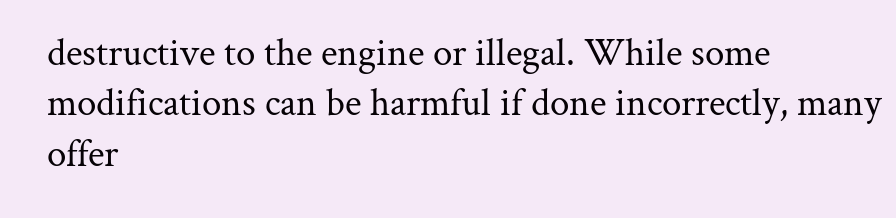destructive to the engine or illegal. While some modifications can be harmful if done incorrectly, many offer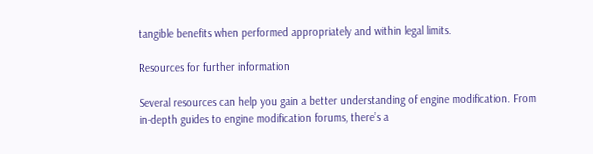tangible benefits when performed appropriately and within legal limits.

Resources for further information

Several resources can help you gain a better understanding of engine modification. From in-depth guides to engine modification forums, there’s a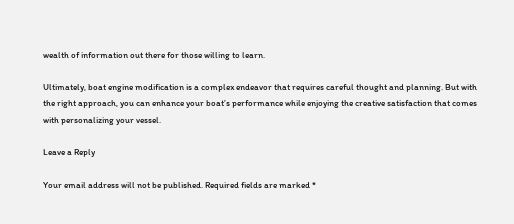wealth of information out there for those willing to learn.

Ultimately, boat engine modification is a complex endeavor that requires careful thought and planning. But with the right approach, you can enhance your boat’s performance while enjoying the creative satisfaction that comes with personalizing your vessel.

Leave a Reply

Your email address will not be published. Required fields are marked *